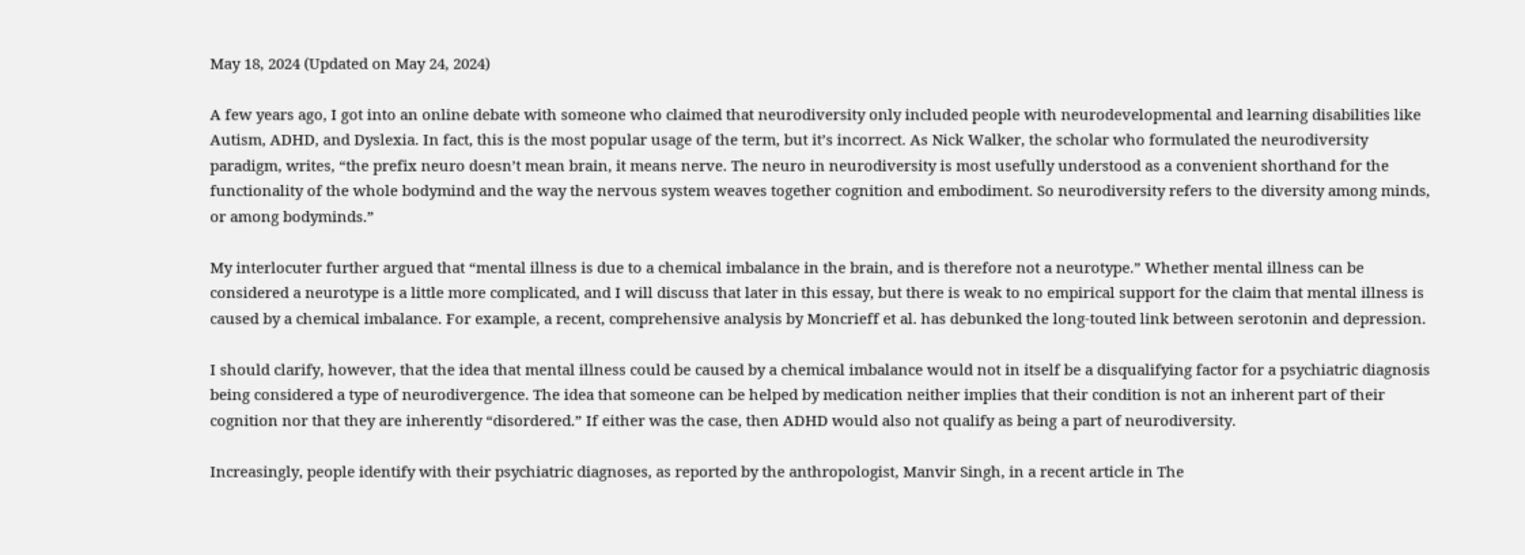May 18, 2024 (Updated on May 24, 2024)

A few years ago, I got into an online debate with someone who claimed that neurodiversity only included people with neurodevelopmental and learning disabilities like Autism, ADHD, and Dyslexia. In fact, this is the most popular usage of the term, but it’s incorrect. As Nick Walker, the scholar who formulated the neurodiversity paradigm, writes, “the prefix neuro doesn’t mean brain, it means nerve. The neuro in neurodiversity is most usefully understood as a convenient shorthand for the functionality of the whole bodymind and the way the nervous system weaves together cognition and embodiment. So neurodiversity refers to the diversity among minds, or among bodyminds.”

My interlocuter further argued that “mental illness is due to a chemical imbalance in the brain, and is therefore not a neurotype.” Whether mental illness can be considered a neurotype is a little more complicated, and I will discuss that later in this essay, but there is weak to no empirical support for the claim that mental illness is caused by a chemical imbalance. For example, a recent, comprehensive analysis by Moncrieff et al. has debunked the long-touted link between serotonin and depression.

I should clarify, however, that the idea that mental illness could be caused by a chemical imbalance would not in itself be a disqualifying factor for a psychiatric diagnosis being considered a type of neurodivergence. The idea that someone can be helped by medication neither implies that their condition is not an inherent part of their cognition nor that they are inherently “disordered.” If either was the case, then ADHD would also not qualify as being a part of neurodiversity.

Increasingly, people identify with their psychiatric diagnoses, as reported by the anthropologist, Manvir Singh, in a recent article in The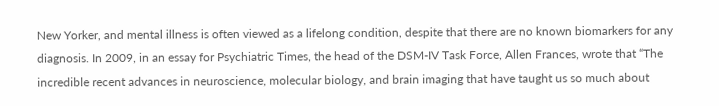New Yorker, and mental illness is often viewed as a lifelong condition, despite that there are no known biomarkers for any diagnosis. In 2009, in an essay for Psychiatric Times, the head of the DSM-IV Task Force, Allen Frances, wrote that “The incredible recent advances in neuroscience, molecular biology, and brain imaging that have taught us so much about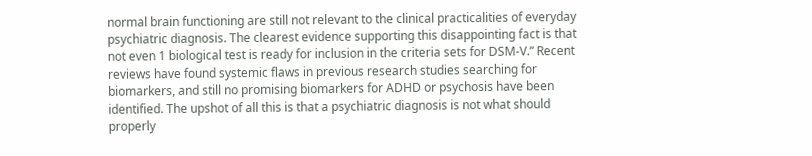normal brain functioning are still not relevant to the clinical practicalities of everyday psychiatric diagnosis. The clearest evidence supporting this disappointing fact is that not even 1 biological test is ready for inclusion in the criteria sets for DSM-V.” Recent reviews have found systemic flaws in previous research studies searching for biomarkers, and still no promising biomarkers for ADHD or psychosis have been identified. The upshot of all this is that a psychiatric diagnosis is not what should properly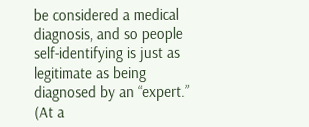be considered a medical diagnosis, and so people self-identifying is just as legitimate as being diagnosed by an “expert.” (At a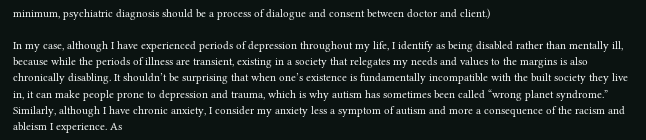minimum, psychiatric diagnosis should be a process of dialogue and consent between doctor and client.)

In my case, although I have experienced periods of depression throughout my life, I identify as being disabled rather than mentally ill, because while the periods of illness are transient, existing in a society that relegates my needs and values to the margins is also chronically disabling. It shouldn’t be surprising that when one’s existence is fundamentally incompatible with the built society they live in, it can make people prone to depression and trauma, which is why autism has sometimes been called “wrong planet syndrome.” Similarly, although I have chronic anxiety, I consider my anxiety less a symptom of autism and more a consequence of the racism and ableism I experience. As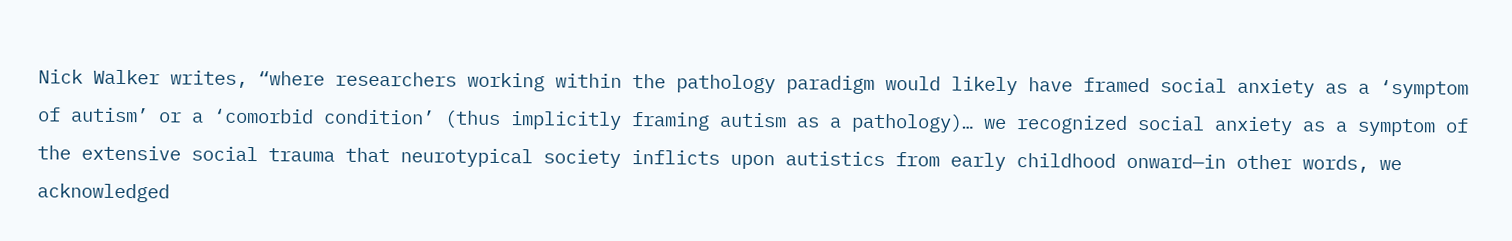Nick Walker writes, “where researchers working within the pathology paradigm would likely have framed social anxiety as a ‘symptom of autism’ or a ‘comorbid condition’ (thus implicitly framing autism as a pathology)… we recognized social anxiety as a symptom of the extensive social trauma that neurotypical society inflicts upon autistics from early childhood onward—in other words, we acknowledged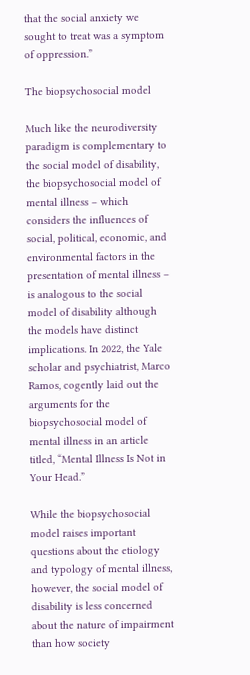that the social anxiety we sought to treat was a symptom of oppression.”

The biopsychosocial model

Much like the neurodiversity paradigm is complementary to the social model of disability, the biopsychosocial model of mental illness – which considers the influences of social, political, economic, and environmental factors in the presentation of mental illness – is analogous to the social model of disability although the models have distinct implications. In 2022, the Yale scholar and psychiatrist, Marco Ramos, cogently laid out the arguments for the biopsychosocial model of mental illness in an article titled, “Mental Illness Is Not in Your Head.”

While the biopsychosocial model raises important questions about the etiology and typology of mental illness, however, the social model of disability is less concerned about the nature of impairment than how society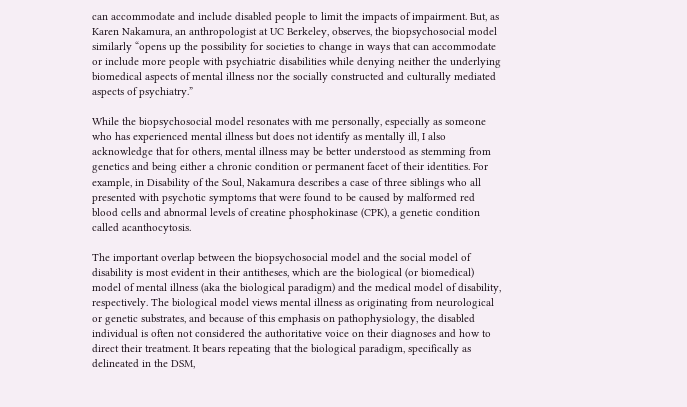can accommodate and include disabled people to limit the impacts of impairment. But, as Karen Nakamura, an anthropologist at UC Berkeley, observes, the biopsychosocial model similarly “opens up the possibility for societies to change in ways that can accommodate or include more people with psychiatric disabilities while denying neither the underlying biomedical aspects of mental illness nor the socially constructed and culturally mediated aspects of psychiatry.”

While the biopsychosocial model resonates with me personally, especially as someone who has experienced mental illness but does not identify as mentally ill, I also acknowledge that for others, mental illness may be better understood as stemming from genetics and being either a chronic condition or permanent facet of their identities. For example, in Disability of the Soul, Nakamura describes a case of three siblings who all presented with psychotic symptoms that were found to be caused by malformed red blood cells and abnormal levels of creatine phosphokinase (CPK), a genetic condition called acanthocytosis.

The important overlap between the biopsychosocial model and the social model of disability is most evident in their antitheses, which are the biological (or biomedical) model of mental illness (aka the biological paradigm) and the medical model of disability, respectively. The biological model views mental illness as originating from neurological or genetic substrates, and because of this emphasis on pathophysiology, the disabled individual is often not considered the authoritative voice on their diagnoses and how to direct their treatment. It bears repeating that the biological paradigm, specifically as delineated in the DSM,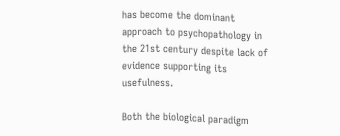has become the dominant approach to psychopathology in the 21st century despite lack of evidence supporting its usefulness.

Both the biological paradigm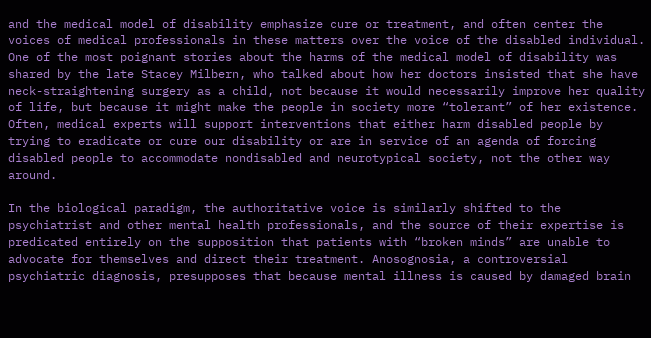and the medical model of disability emphasize cure or treatment, and often center the voices of medical professionals in these matters over the voice of the disabled individual. One of the most poignant stories about the harms of the medical model of disability was shared by the late Stacey Milbern, who talked about how her doctors insisted that she have neck-straightening surgery as a child, not because it would necessarily improve her quality of life, but because it might make the people in society more “tolerant” of her existence. Often, medical experts will support interventions that either harm disabled people by trying to eradicate or cure our disability or are in service of an agenda of forcing disabled people to accommodate nondisabled and neurotypical society, not the other way around.

In the biological paradigm, the authoritative voice is similarly shifted to the psychiatrist and other mental health professionals, and the source of their expertise is predicated entirely on the supposition that patients with “broken minds” are unable to advocate for themselves and direct their treatment. Anosognosia, a controversial psychiatric diagnosis, presupposes that because mental illness is caused by damaged brain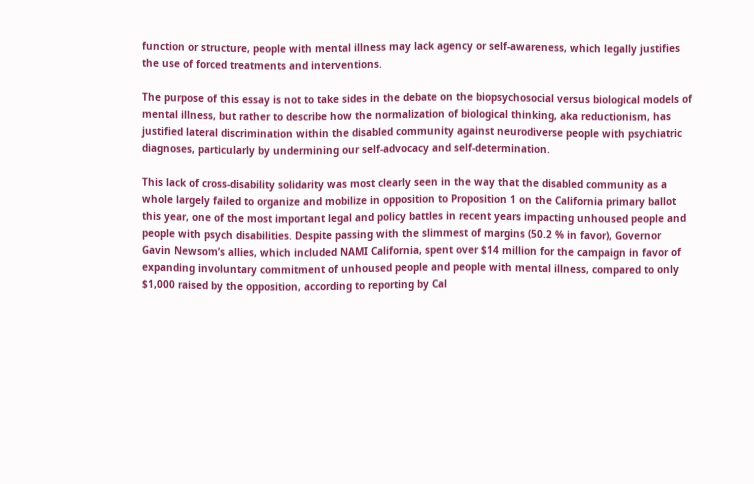function or structure, people with mental illness may lack agency or self-awareness, which legally justifies the use of forced treatments and interventions.

The purpose of this essay is not to take sides in the debate on the biopsychosocial versus biological models of mental illness, but rather to describe how the normalization of biological thinking, aka reductionism, has justified lateral discrimination within the disabled community against neurodiverse people with psychiatric diagnoses, particularly by undermining our self-advocacy and self-determination.

This lack of cross-disability solidarity was most clearly seen in the way that the disabled community as a whole largely failed to organize and mobilize in opposition to Proposition 1 on the California primary ballot this year, one of the most important legal and policy battles in recent years impacting unhoused people and people with psych disabilities. Despite passing with the slimmest of margins (50.2 % in favor), Governor Gavin Newsom’s allies, which included NAMI California, spent over $14 million for the campaign in favor of expanding involuntary commitment of unhoused people and people with mental illness, compared to only $1,000 raised by the opposition, according to reporting by Cal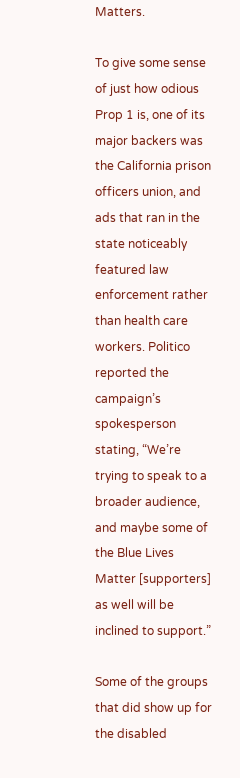Matters.

To give some sense of just how odious Prop 1 is, one of its major backers was the California prison officers union, and ads that ran in the state noticeably featured law enforcement rather than health care workers. Politico reported the campaign’s spokesperson stating, “We’re trying to speak to a broader audience, and maybe some of the Blue Lives Matter [supporters] as well will be inclined to support.”

Some of the groups that did show up for the disabled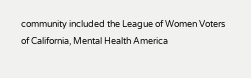community included the League of Women Voters of California, Mental Health America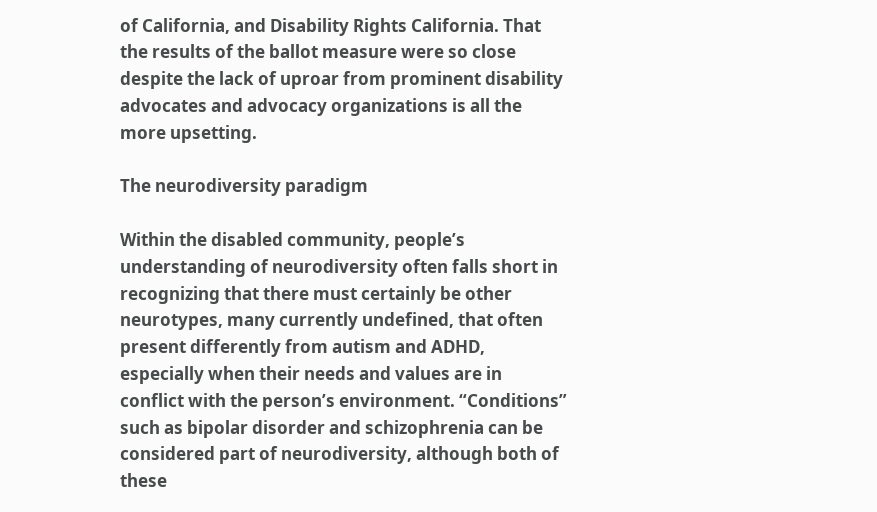of California, and Disability Rights California. That the results of the ballot measure were so close despite the lack of uproar from prominent disability advocates and advocacy organizations is all the more upsetting.

The neurodiversity paradigm

Within the disabled community, people’s understanding of neurodiversity often falls short in recognizing that there must certainly be other neurotypes, many currently undefined, that often present differently from autism and ADHD, especially when their needs and values are in conflict with the person’s environment. “Conditions” such as bipolar disorder and schizophrenia can be considered part of neurodiversity, although both of these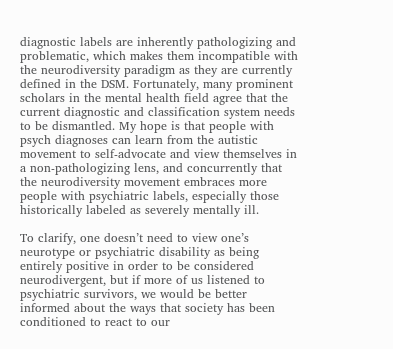diagnostic labels are inherently pathologizing and problematic, which makes them incompatible with the neurodiversity paradigm as they are currently defined in the DSM. Fortunately, many prominent scholars in the mental health field agree that the current diagnostic and classification system needs to be dismantled. My hope is that people with psych diagnoses can learn from the autistic movement to self-advocate and view themselves in a non-pathologizing lens, and concurrently that the neurodiversity movement embraces more people with psychiatric labels, especially those historically labeled as severely mentally ill.

To clarify, one doesn’t need to view one’s neurotype or psychiatric disability as being entirely positive in order to be considered neurodivergent, but if more of us listened to psychiatric survivors, we would be better informed about the ways that society has been conditioned to react to our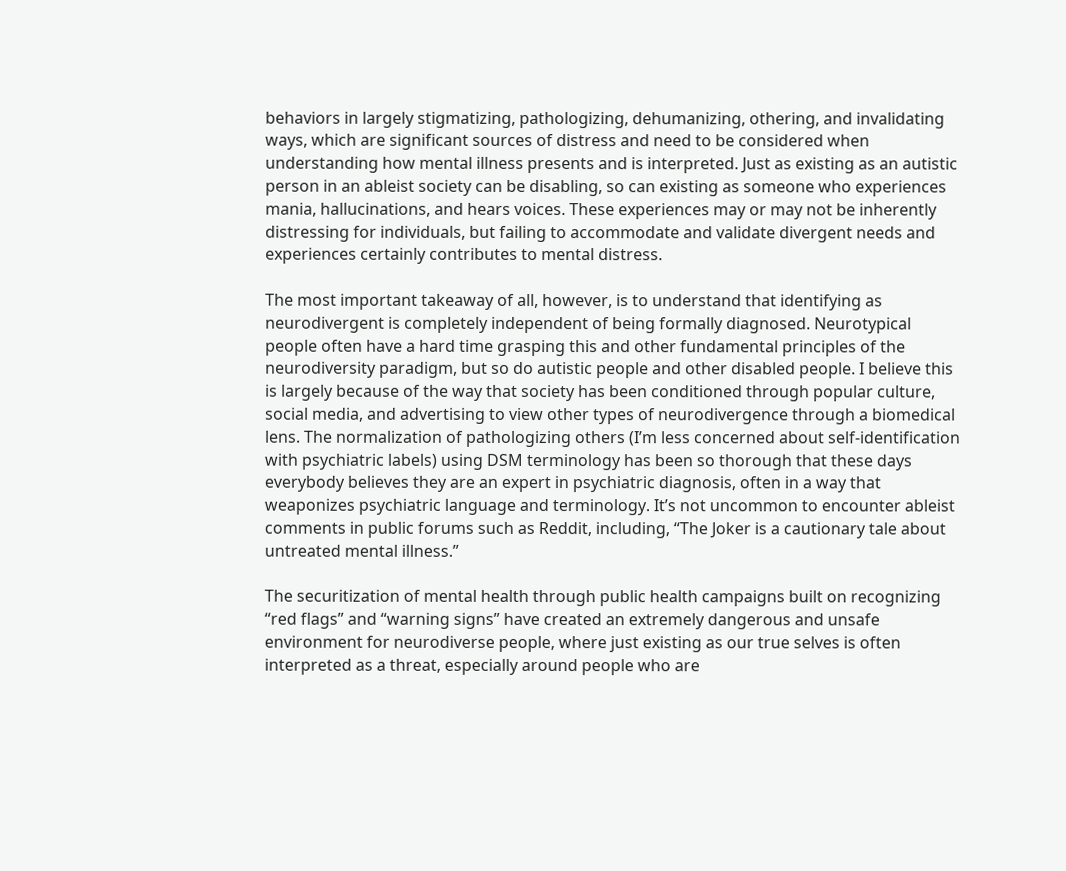behaviors in largely stigmatizing, pathologizing, dehumanizing, othering, and invalidating ways, which are significant sources of distress and need to be considered when understanding how mental illness presents and is interpreted. Just as existing as an autistic person in an ableist society can be disabling, so can existing as someone who experiences mania, hallucinations, and hears voices. These experiences may or may not be inherently distressing for individuals, but failing to accommodate and validate divergent needs and experiences certainly contributes to mental distress.

The most important takeaway of all, however, is to understand that identifying as neurodivergent is completely independent of being formally diagnosed. Neurotypical people often have a hard time grasping this and other fundamental principles of the neurodiversity paradigm, but so do autistic people and other disabled people. I believe this is largely because of the way that society has been conditioned through popular culture, social media, and advertising to view other types of neurodivergence through a biomedical lens. The normalization of pathologizing others (I’m less concerned about self-identification with psychiatric labels) using DSM terminology has been so thorough that these days everybody believes they are an expert in psychiatric diagnosis, often in a way that weaponizes psychiatric language and terminology. It’s not uncommon to encounter ableist comments in public forums such as Reddit, including, “The Joker is a cautionary tale about untreated mental illness.”

The securitization of mental health through public health campaigns built on recognizing “red flags” and “warning signs” have created an extremely dangerous and unsafe environment for neurodiverse people, where just existing as our true selves is often interpreted as a threat, especially around people who are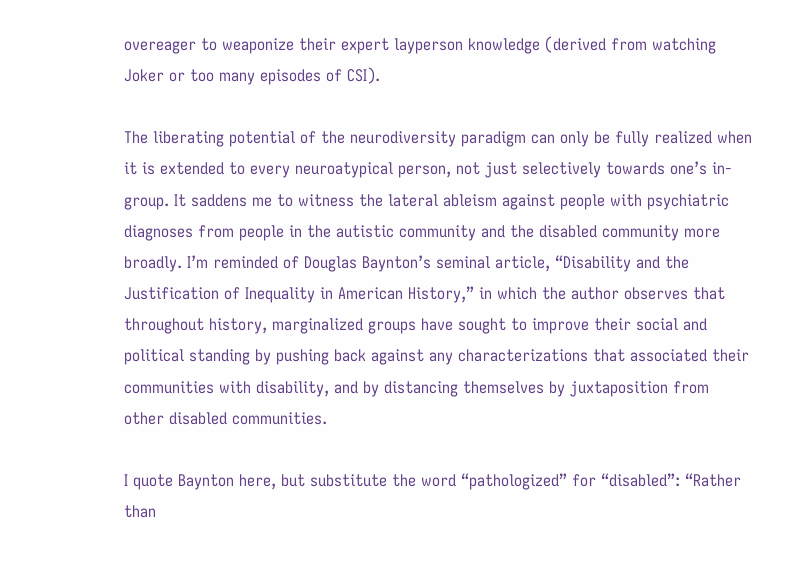overeager to weaponize their expert layperson knowledge (derived from watching Joker or too many episodes of CSI).

The liberating potential of the neurodiversity paradigm can only be fully realized when it is extended to every neuroatypical person, not just selectively towards one’s in-group. It saddens me to witness the lateral ableism against people with psychiatric diagnoses from people in the autistic community and the disabled community more broadly. I’m reminded of Douglas Baynton’s seminal article, “Disability and the Justification of Inequality in American History,” in which the author observes that throughout history, marginalized groups have sought to improve their social and political standing by pushing back against any characterizations that associated their communities with disability, and by distancing themselves by juxtaposition from other disabled communities.

I quote Baynton here, but substitute the word “pathologized” for “disabled”: “Rather than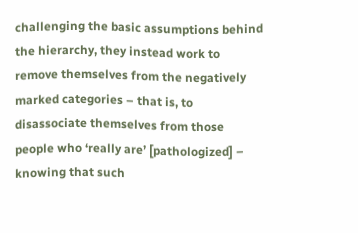challenging the basic assumptions behind the hierarchy, they instead work to remove themselves from the negatively marked categories – that is, to disassociate themselves from those people who ‘really are’ [pathologized] – knowing that such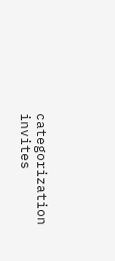categorization invites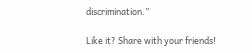discrimination.”

Like it? Share with your friends!